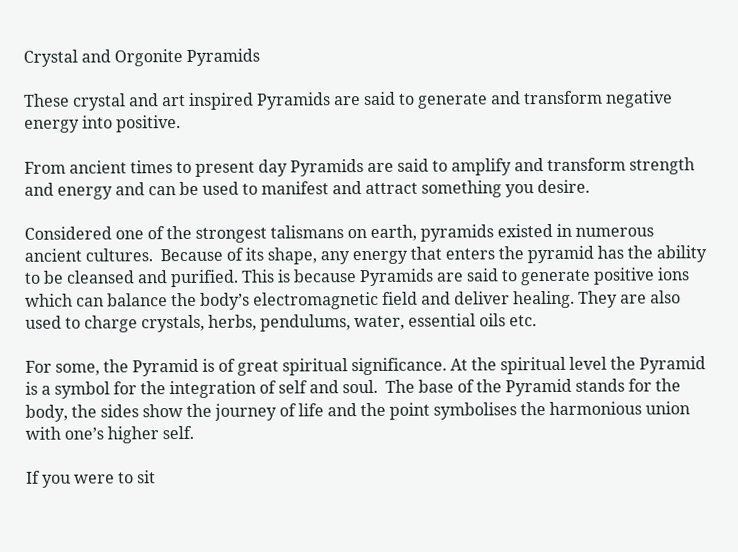Crystal and Orgonite Pyramids

These crystal and art inspired Pyramids are said to generate and transform negative energy into positive.

From ancient times to present day Pyramids are said to amplify and transform strength and energy and can be used to manifest and attract something you desire.

Considered one of the strongest talismans on earth, pyramids existed in numerous ancient cultures.  Because of its shape, any energy that enters the pyramid has the ability to be cleansed and purified. This is because Pyramids are said to generate positive ions which can balance the body’s electromagnetic field and deliver healing. They are also used to charge crystals, herbs, pendulums, water, essential oils etc.

For some, the Pyramid is of great spiritual significance. At the spiritual level the Pyramid is a symbol for the integration of self and soul.  The base of the Pyramid stands for the body, the sides show the journey of life and the point symbolises the harmonious union with one’s higher self.

If you were to sit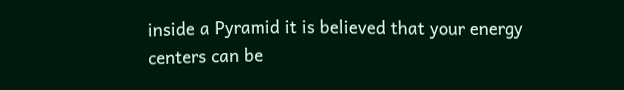inside a Pyramid it is believed that your energy centers can be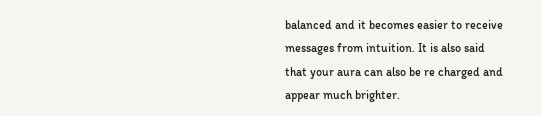balanced and it becomes easier to receive messages from intuition. It is also said that your aura can also be re charged and appear much brighter.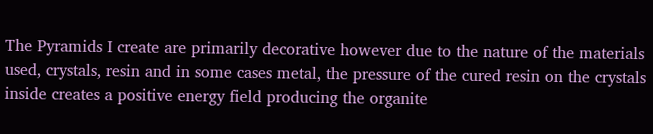The Pyramids I create are primarily decorative however due to the nature of the materials used, crystals, resin and in some cases metal, the pressure of the cured resin on the crystals inside creates a positive energy field producing the organite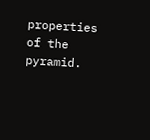properties of the pyramid.